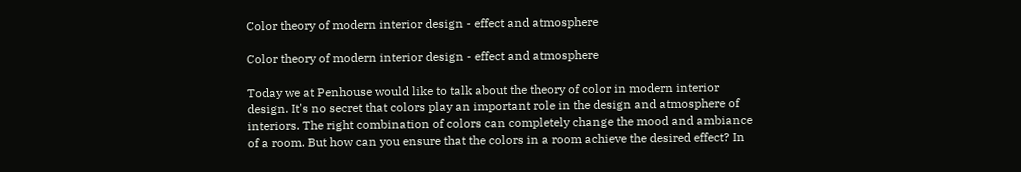Color theory of modern interior design - effect and atmosphere

Color theory of modern interior design - effect and atmosphere

Today we at Penhouse would like to talk about the theory of color in modern interior design. It's no secret that colors play an important role in the design and atmosphere of interiors. The right combination of colors can completely change the mood and ambiance of a room. But how can you ensure that the colors in a room achieve the desired effect? In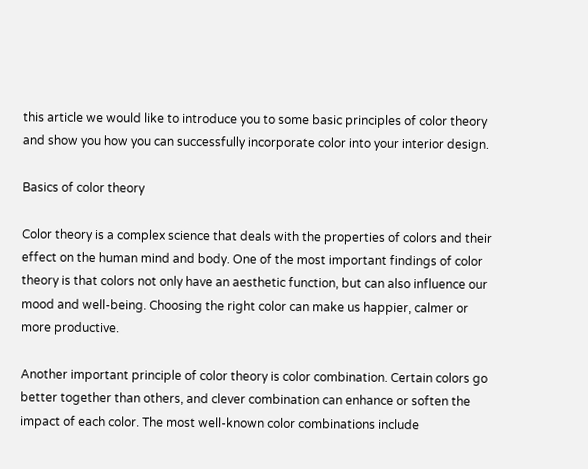this article we would like to introduce you to some basic principles of color theory and show you how you can successfully incorporate color into your interior design.

Basics of color theory

Color theory is a complex science that deals with the properties of colors and their effect on the human mind and body. One of the most important findings of color theory is that colors not only have an aesthetic function, but can also influence our mood and well-being. Choosing the right color can make us happier, calmer or more productive.

Another important principle of color theory is color combination. Certain colors go better together than others, and clever combination can enhance or soften the impact of each color. The most well-known color combinations include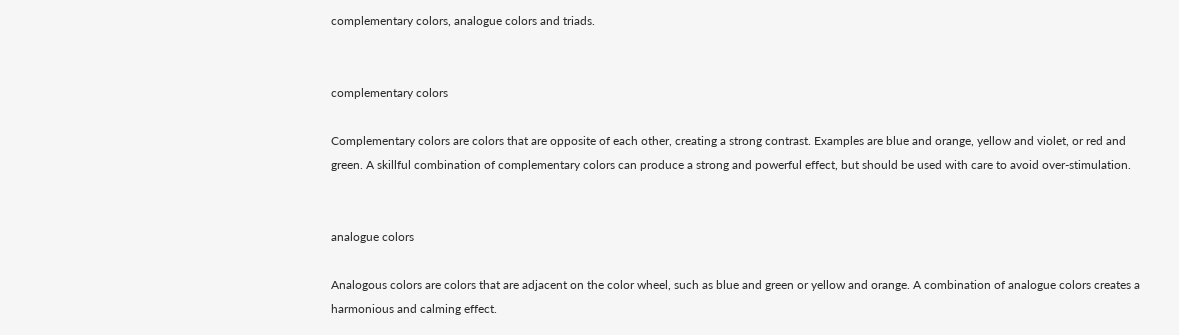complementary colors, analogue colors and triads.


complementary colors

Complementary colors are colors that are opposite of each other, creating a strong contrast. Examples are blue and orange, yellow and violet, or red and green. A skillful combination of complementary colors can produce a strong and powerful effect, but should be used with care to avoid over-stimulation.


analogue colors

Analogous colors are colors that are adjacent on the color wheel, such as blue and green or yellow and orange. A combination of analogue colors creates a harmonious and calming effect.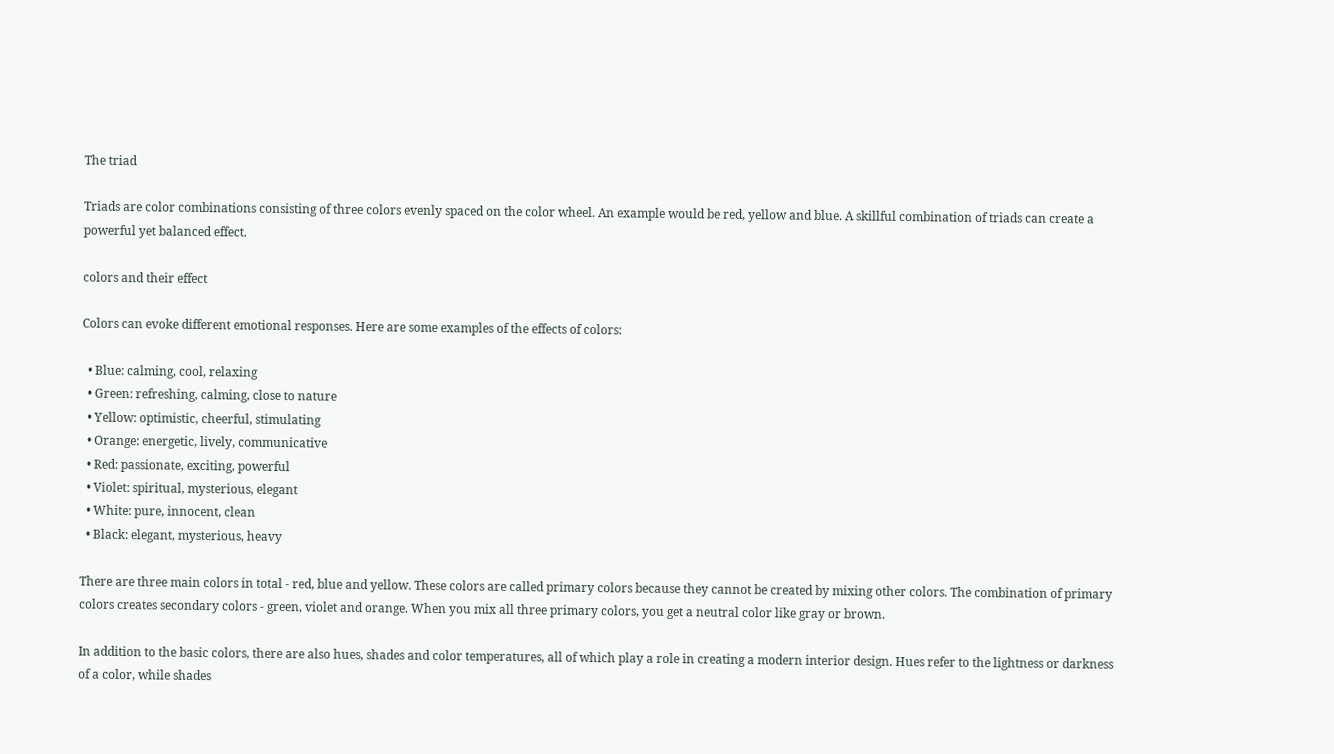The triad

Triads are color combinations consisting of three colors evenly spaced on the color wheel. An example would be red, yellow and blue. A skillful combination of triads can create a powerful yet balanced effect.

colors and their effect

Colors can evoke different emotional responses. Here are some examples of the effects of colors:

  • Blue: calming, cool, relaxing
  • Green: refreshing, calming, close to nature
  • Yellow: optimistic, cheerful, stimulating
  • Orange: energetic, lively, communicative
  • Red: passionate, exciting, powerful
  • Violet: spiritual, mysterious, elegant
  • White: pure, innocent, clean
  • Black: elegant, mysterious, heavy

There are three main colors in total - red, blue and yellow. These colors are called primary colors because they cannot be created by mixing other colors. The combination of primary colors creates secondary colors - green, violet and orange. When you mix all three primary colors, you get a neutral color like gray or brown.

In addition to the basic colors, there are also hues, shades and color temperatures, all of which play a role in creating a modern interior design. Hues refer to the lightness or darkness of a color, while shades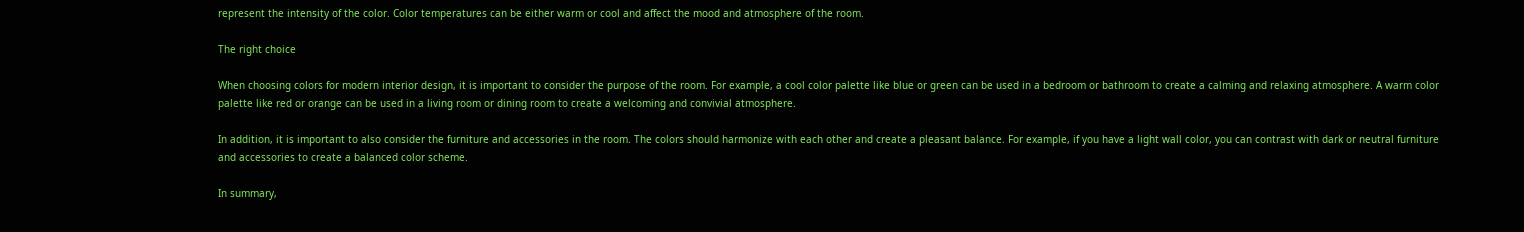represent the intensity of the color. Color temperatures can be either warm or cool and affect the mood and atmosphere of the room.

The right choice

When choosing colors for modern interior design, it is important to consider the purpose of the room. For example, a cool color palette like blue or green can be used in a bedroom or bathroom to create a calming and relaxing atmosphere. A warm color palette like red or orange can be used in a living room or dining room to create a welcoming and convivial atmosphere.

In addition, it is important to also consider the furniture and accessories in the room. The colors should harmonize with each other and create a pleasant balance. For example, if you have a light wall color, you can contrast with dark or neutral furniture and accessories to create a balanced color scheme.

In summary,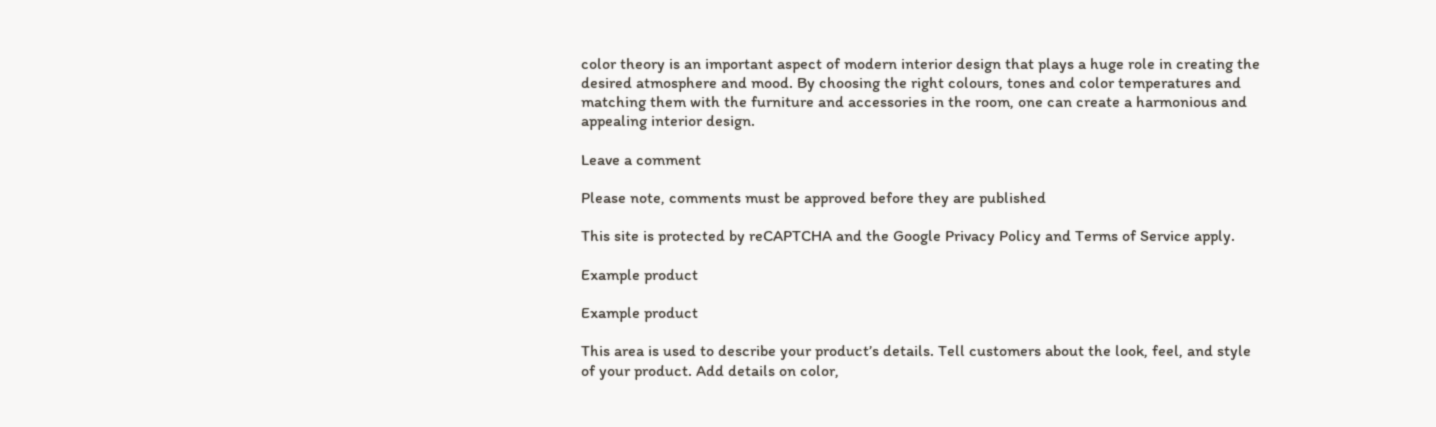color theory is an important aspect of modern interior design that plays a huge role in creating the desired atmosphere and mood. By choosing the right colours, tones and color temperatures and matching them with the furniture and accessories in the room, one can create a harmonious and appealing interior design.

Leave a comment

Please note, comments must be approved before they are published

This site is protected by reCAPTCHA and the Google Privacy Policy and Terms of Service apply.

Example product

Example product

This area is used to describe your product’s details. Tell customers about the look, feel, and style of your product. Add details on color,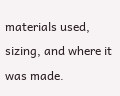materials used, sizing, and where it was made.